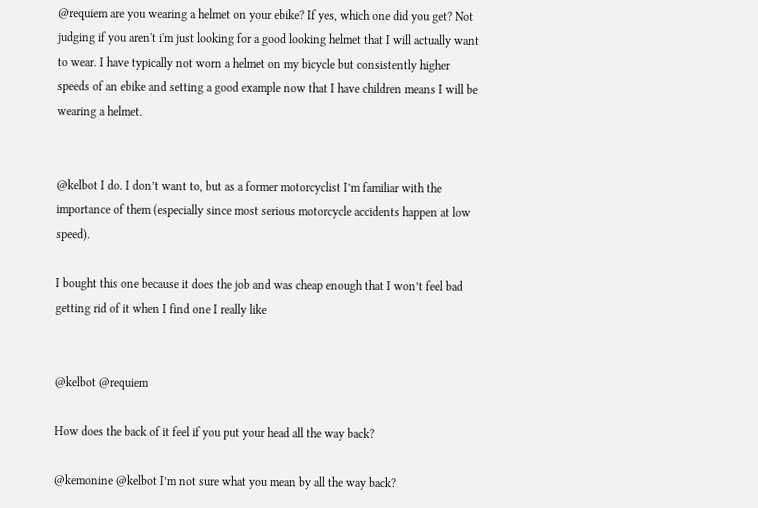@requiem are you wearing a helmet on your ebike? If yes, which one did you get? Not judging if you aren't i'm just looking for a good looking helmet that I will actually want to wear. I have typically not worn a helmet on my bicycle but consistently higher speeds of an ebike and setting a good example now that I have children means I will be wearing a helmet.


@kelbot I do. I don’t want to, but as a former motorcyclist I’m familiar with the importance of them (especially since most serious motorcycle accidents happen at low speed).

I bought this one because it does the job and was cheap enough that I won’t feel bad getting rid of it when I find one I really like


@kelbot @requiem

How does the back of it feel if you put your head all the way back?

@kemonine @kelbot I’m not sure what you mean by all the way back?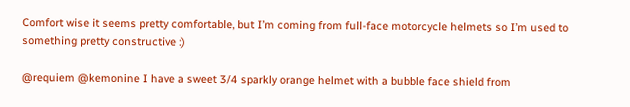Comfort wise it seems pretty comfortable, but I’m coming from full-face motorcycle helmets so I’m used to something pretty constructive :)

@requiem @kemonine I have a sweet 3/4 sparkly orange helmet with a bubble face shield from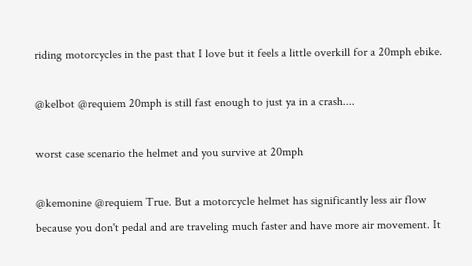riding motorcycles in the past that I love but it feels a little overkill for a 20mph ebike.

@kelbot @requiem 20mph is still fast enough to just ya in a crash....

worst case scenario the helmet and you survive at 20mph

@kemonine @requiem True. But a motorcycle helmet has significantly less air flow because you don't pedal and are traveling much faster and have more air movement. It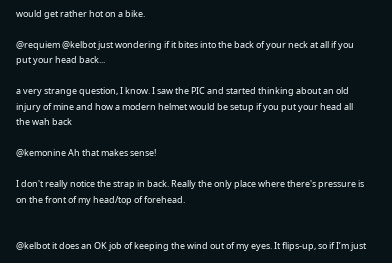would get rather hot on a bike.

@requiem @kelbot just wondering if it bites into the back of your neck at all if you put your head back...

a very strange question, I know. I saw the PIC and started thinking about an old injury of mine and how a modern helmet would be setup if you put your head all the wah back

@kemonine Ah that makes sense!

I don't really notice the strap in back. Really the only place where there's pressure is on the front of my head/top of forehead.


@kelbot it does an OK job of keeping the wind out of my eyes. It flips-up, so if I’m just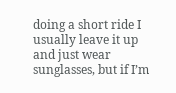doing a short ride I usually leave it up and just wear sunglasses, but if I’m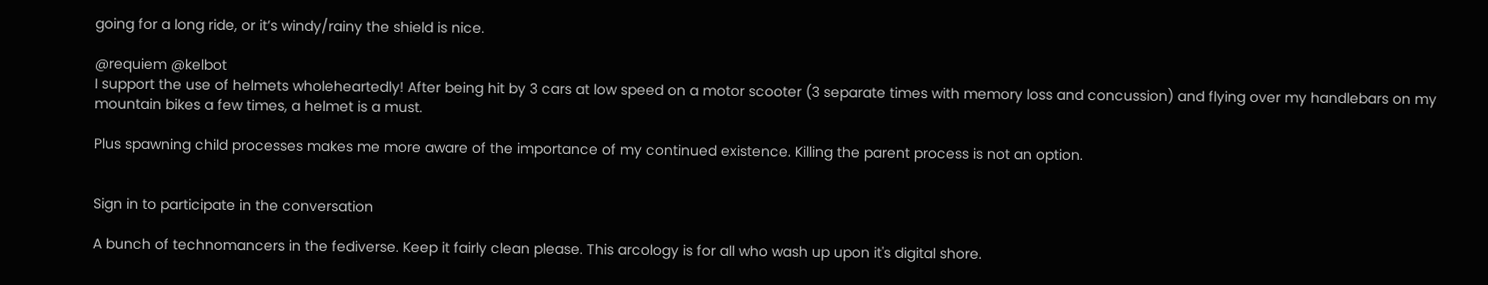going for a long ride, or it’s windy/rainy the shield is nice.

@requiem @kelbot
I support the use of helmets wholeheartedly! After being hit by 3 cars at low speed on a motor scooter (3 separate times with memory loss and concussion) and flying over my handlebars on my mountain bikes a few times, a helmet is a must.

Plus spawning child processes makes me more aware of the importance of my continued existence. Killing the parent process is not an option.


Sign in to participate in the conversation

A bunch of technomancers in the fediverse. Keep it fairly clean please. This arcology is for all who wash up upon it's digital shore.